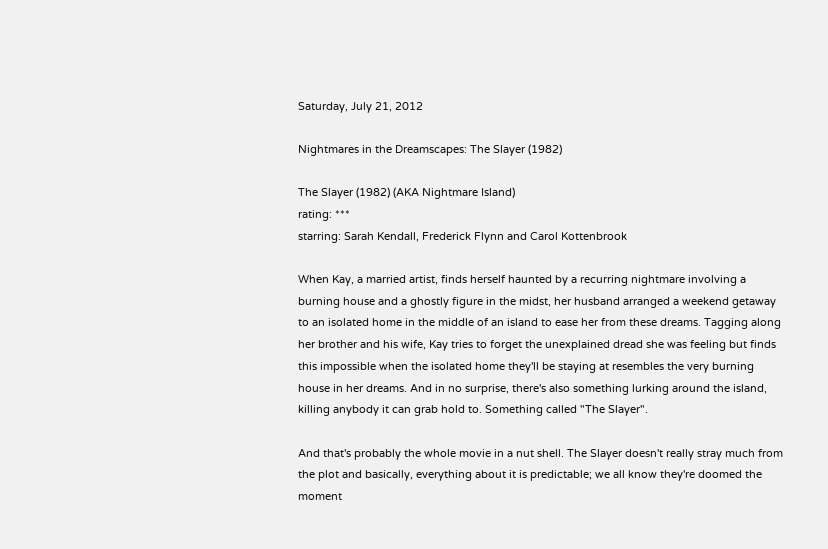Saturday, July 21, 2012

Nightmares in the Dreamscapes: The Slayer (1982)

The Slayer (1982) (AKA Nightmare Island)
rating: ***
starring: Sarah Kendall, Frederick Flynn and Carol Kottenbrook

When Kay, a married artist, finds herself haunted by a recurring nightmare involving a burning house and a ghostly figure in the midst, her husband arranged a weekend getaway to an isolated home in the middle of an island to ease her from these dreams. Tagging along her brother and his wife, Kay tries to forget the unexplained dread she was feeling but finds this impossible when the isolated home they'll be staying at resembles the very burning house in her dreams. And in no surprise, there's also something lurking around the island, killing anybody it can grab hold to. Something called "The Slayer".

And that's probably the whole movie in a nut shell. The Slayer doesn't really stray much from the plot and basically, everything about it is predictable; we all know they're doomed the moment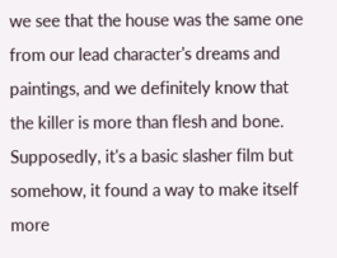we see that the house was the same one from our lead character's dreams and paintings, and we definitely know that the killer is more than flesh and bone. Supposedly, it's a basic slasher film but somehow, it found a way to make itself more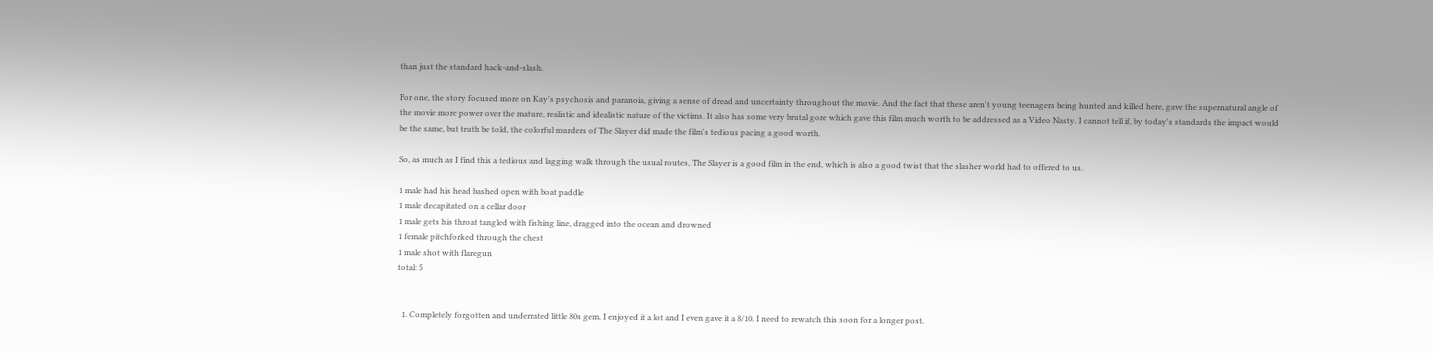than just the standard hack-and-slash.

For one, the story focused more on Kay's psychosis and paranoia, giving a sense of dread and uncertainty throughout the movie. And the fact that these aren't young teenagers being hunted and killed here, gave the supernatural angle of the movie more power over the mature, realistic and idealistic nature of the victims. It also has some very brutal gore which gave this film much worth to be addressed as a Video Nasty. I cannot tell if, by today's standards the impact would be the same, but truth be told, the colorful murders of The Slayer did made the film's tedious pacing a good worth.

So, as much as I find this a tedious and lagging walk through the usual routes, The Slayer is a good film in the end, which is also a good twist that the slasher world had to offered to us.

1 male had his head bashed open with boat paddle
1 male decapitated on a cellar door
1 male gets his throat tangled with fishing line, dragged into the ocean and drowned
1 female pitchforked through the chest
1 male shot with flaregun
total: 5


  1. Completely forgotten and underrated little 80s gem. I enjoyed it a lot and I even gave it a 8/10. I need to rewatch this soon for a longer post.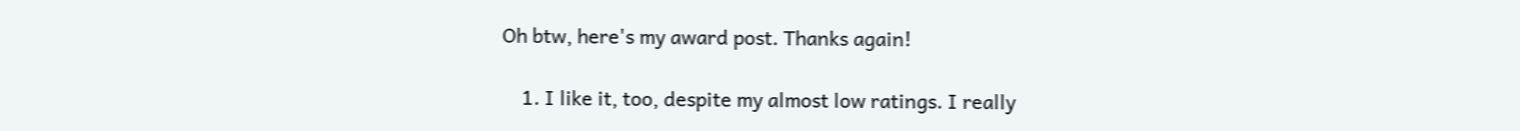Oh btw, here's my award post. Thanks again!

    1. I like it, too, despite my almost low ratings. I really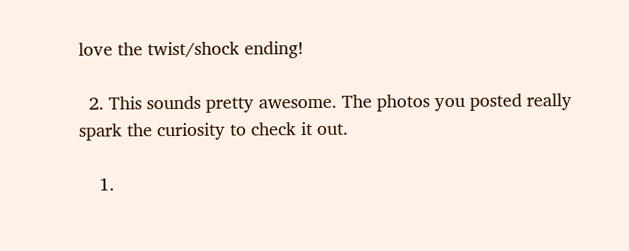love the twist/shock ending!

  2. This sounds pretty awesome. The photos you posted really spark the curiosity to check it out.

    1.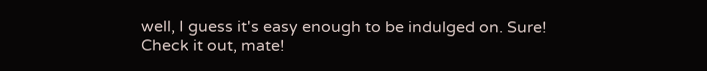well, I guess it's easy enough to be indulged on. Sure! Check it out, mate!